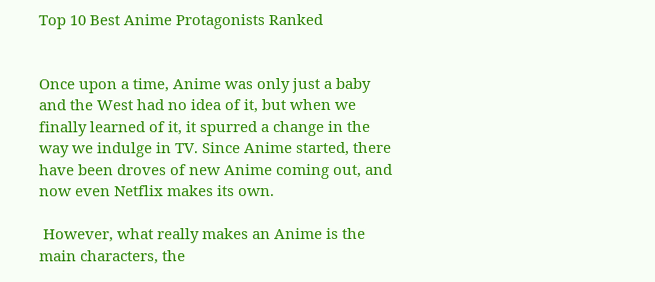Top 10 Best Anime Protagonists Ranked


Once upon a time, Anime was only just a baby and the West had no idea of it, but when we finally learned of it, it spurred a change in the way we indulge in TV. Since Anime started, there have been droves of new Anime coming out, and now even Netflix makes its own.

 However, what really makes an Anime is the main characters, the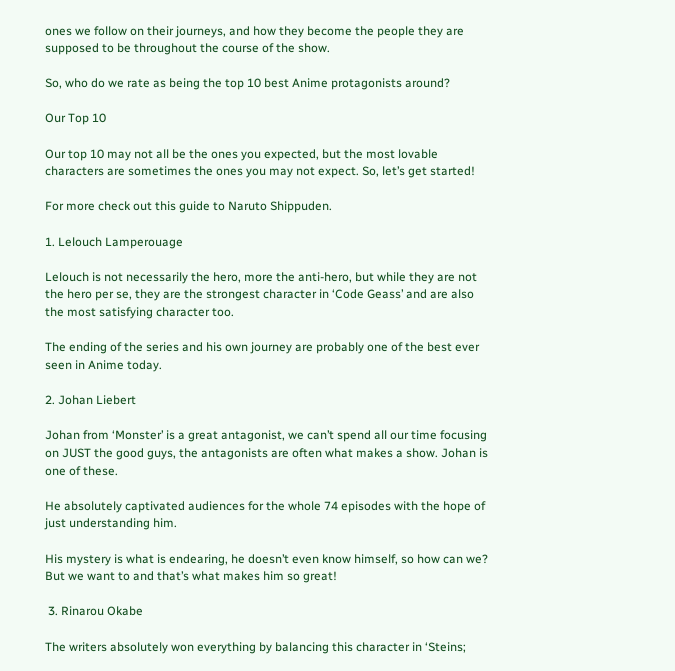ones we follow on their journeys, and how they become the people they are supposed to be throughout the course of the show.

So, who do we rate as being the top 10 best Anime protagonists around?

Our Top 10

Our top 10 may not all be the ones you expected, but the most lovable characters are sometimes the ones you may not expect. So, let’s get started!

For more check out this guide to Naruto Shippuden.

1. Lelouch Lamperouage

Lelouch is not necessarily the hero, more the anti-hero, but while they are not the hero per se, they are the strongest character in ‘Code Geass’ and are also the most satisfying character too.

The ending of the series and his own journey are probably one of the best ever seen in Anime today.

2. Johan Liebert

Johan from ‘Monster’ is a great antagonist, we can’t spend all our time focusing on JUST the good guys, the antagonists are often what makes a show. Johan is one of these.

He absolutely captivated audiences for the whole 74 episodes with the hope of just understanding him.

His mystery is what is endearing, he doesn’t even know himself, so how can we? But we want to and that’s what makes him so great!

 3. Rinarou Okabe

The writers absolutely won everything by balancing this character in ‘Steins;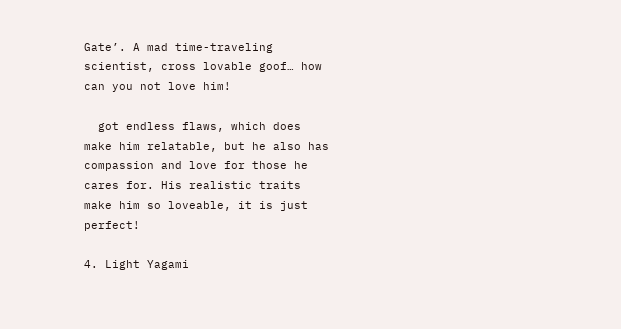Gate’. A mad time-traveling scientist, cross lovable goof… how can you not love him!

  got endless flaws, which does make him relatable, but he also has compassion and love for those he cares for. His realistic traits make him so loveable, it is just perfect!

4. Light Yagami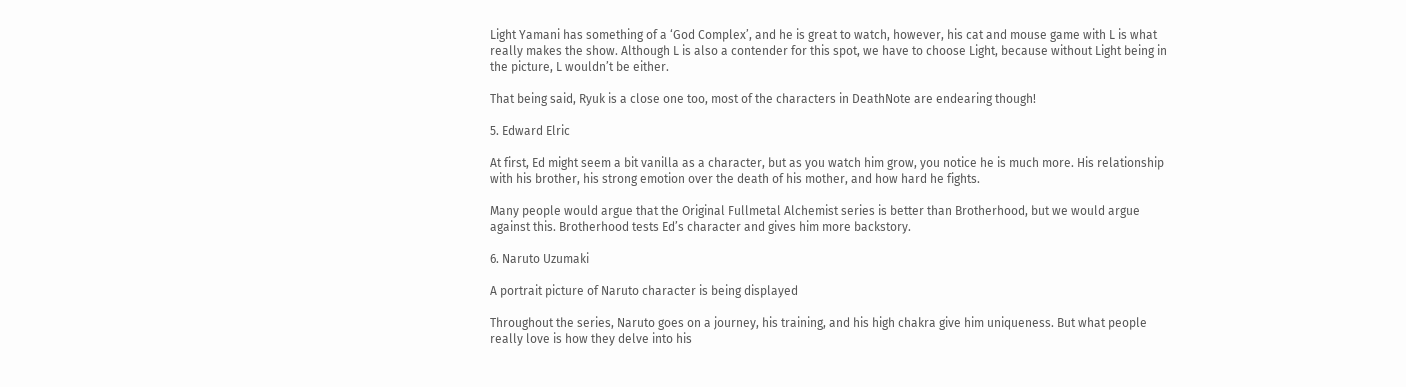Light Yamani has something of a ‘God Complex’, and he is great to watch, however, his cat and mouse game with L is what really makes the show. Although L is also a contender for this spot, we have to choose Light, because without Light being in the picture, L wouldn’t be either.

That being said, Ryuk is a close one too, most of the characters in DeathNote are endearing though!

5. Edward Elric

At first, Ed might seem a bit vanilla as a character, but as you watch him grow, you notice he is much more. His relationship with his brother, his strong emotion over the death of his mother, and how hard he fights.

Many people would argue that the Original Fullmetal Alchemist series is better than Brotherhood, but we would argue against this. Brotherhood tests Ed’s character and gives him more backstory.

6. Naruto Uzumaki

A portrait picture of Naruto character is being displayed

Throughout the series, Naruto goes on a journey, his training, and his high chakra give him uniqueness. But what people really love is how they delve into his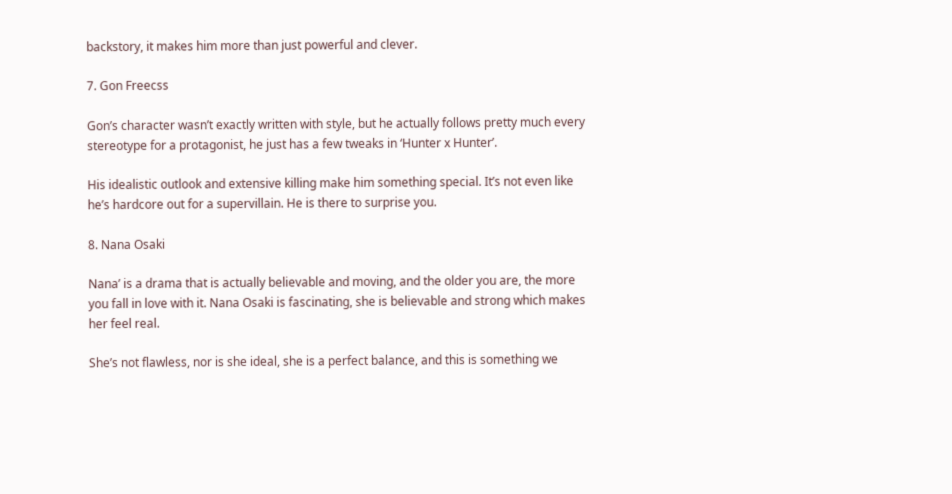backstory, it makes him more than just powerful and clever.

7. Gon Freecss

Gon’s character wasn’t exactly written with style, but he actually follows pretty much every stereotype for a protagonist, he just has a few tweaks in ‘Hunter x Hunter’.

His idealistic outlook and extensive killing make him something special. It’s not even like he’s hardcore out for a supervillain. He is there to surprise you.

8. Nana Osaki

Nana’ is a drama that is actually believable and moving, and the older you are, the more you fall in love with it. Nana Osaki is fascinating, she is believable and strong which makes her feel real.

She’s not flawless, nor is she ideal, she is a perfect balance, and this is something we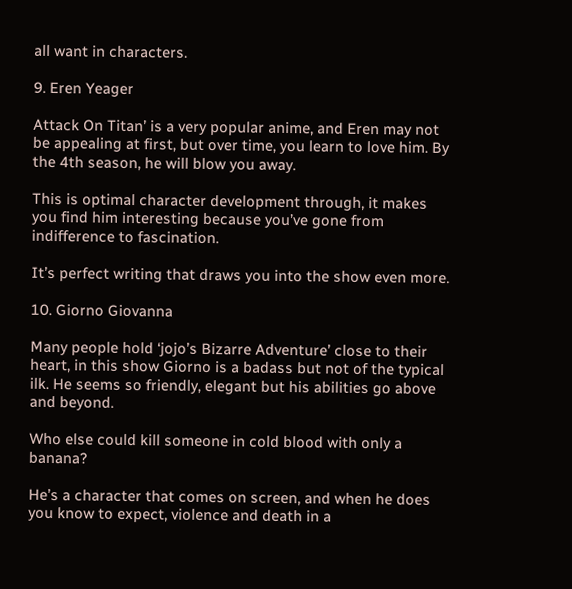all want in characters.

9. Eren Yeager

Attack On Titan’ is a very popular anime, and Eren may not be appealing at first, but over time, you learn to love him. By the 4th season, he will blow you away.

This is optimal character development through, it makes you find him interesting because you’ve gone from indifference to fascination.

It’s perfect writing that draws you into the show even more.

10. Giorno Giovanna

Many people hold ‘jojo’s Bizarre Adventure’ close to their heart, in this show Giorno is a badass but not of the typical ilk. He seems so friendly, elegant but his abilities go above and beyond.

Who else could kill someone in cold blood with only a banana?

He’s a character that comes on screen, and when he does you know to expect, violence and death in a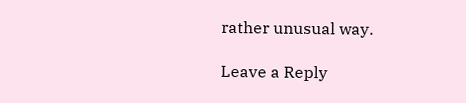rather unusual way.

Leave a Reply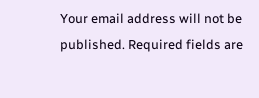Your email address will not be published. Required fields are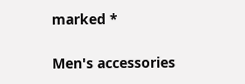marked *

Men's accessories